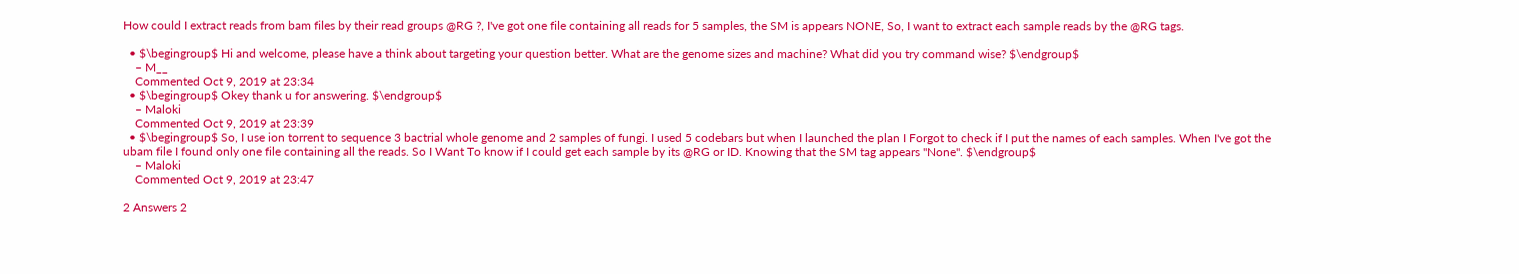How could I extract reads from bam files by their read groups @RG ?, I've got one file containing all reads for 5 samples, the SM is appears NONE, So, I want to extract each sample reads by the @RG tags.

  • $\begingroup$ Hi and welcome, please have a think about targeting your question better. What are the genome sizes and machine? What did you try command wise? $\endgroup$
    – M__
    Commented Oct 9, 2019 at 23:34
  • $\begingroup$ Okey thank u for answering. $\endgroup$
    – Maloki
    Commented Oct 9, 2019 at 23:39
  • $\begingroup$ So, I use ion torrent to sequence 3 bactrial whole genome and 2 samples of fungi. I used 5 codebars but when I launched the plan I Forgot to check if I put the names of each samples. When I've got the ubam file I found only one file containing all the reads. So I Want To know if I could get each sample by its @RG or ID. Knowing that the SM tag appears "None". $\endgroup$
    – Maloki
    Commented Oct 9, 2019 at 23:47

2 Answers 2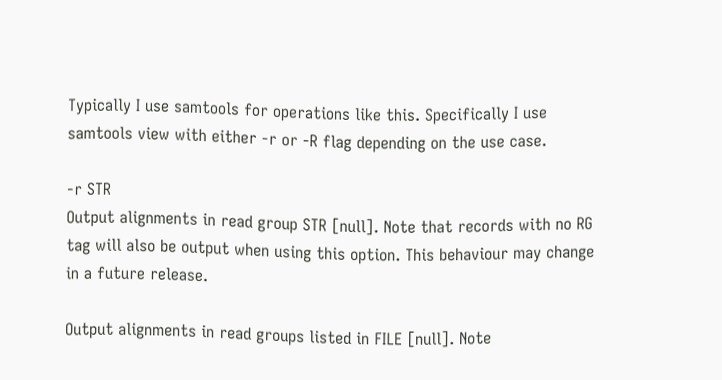Typically I use samtools for operations like this. Specifically I use samtools view with either -r or -R flag depending on the use case.

-r STR
Output alignments in read group STR [null]. Note that records with no RG tag will also be output when using this option. This behaviour may change in a future release.

Output alignments in read groups listed in FILE [null]. Note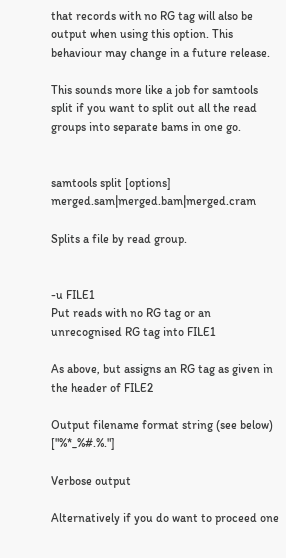that records with no RG tag will also be output when using this option. This behaviour may change in a future release.

This sounds more like a job for samtools split if you want to split out all the read groups into separate bams in one go.


samtools split [options] merged.sam|merged.bam|merged.cram

Splits a file by read group.


-u FILE1
Put reads with no RG tag or an unrecognised RG tag into FILE1

As above, but assigns an RG tag as given in the header of FILE2

Output filename format string (see below) ["%*_%#.%."]

Verbose output

Alternatively if you do want to proceed one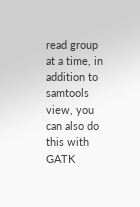read group at a time, in addition to samtools view, you can also do this with GATK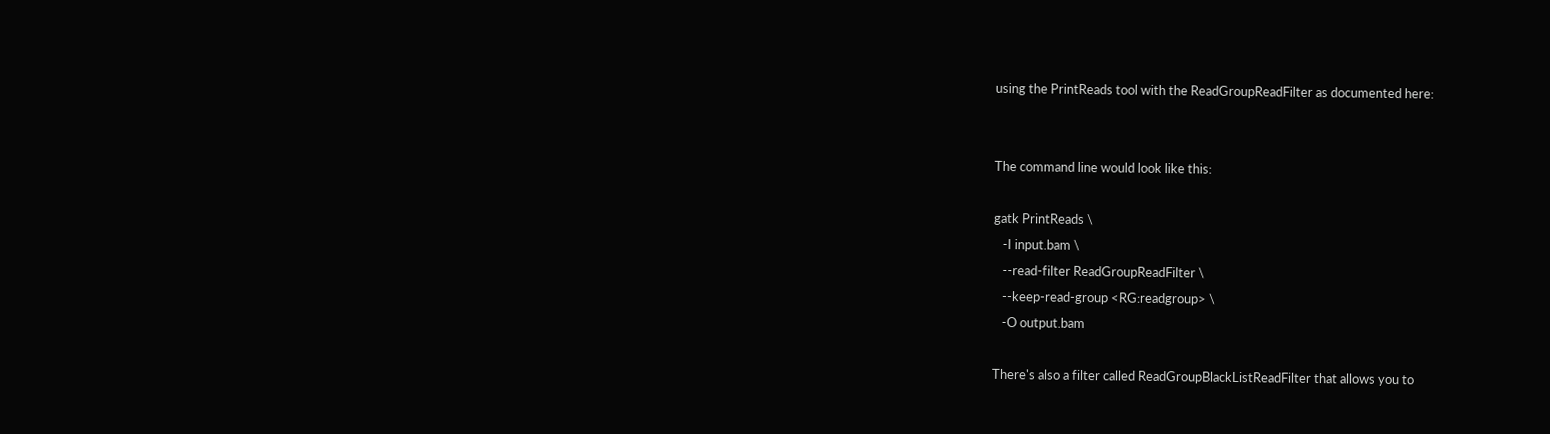using the PrintReads tool with the ReadGroupReadFilter as documented here:


The command line would look like this:

gatk PrintReads \
   -I input.bam \
   --read-filter ReadGroupReadFilter \
   --keep-read-group <RG:readgroup> \
   -O output.bam

There's also a filter called ReadGroupBlackListReadFilter that allows you to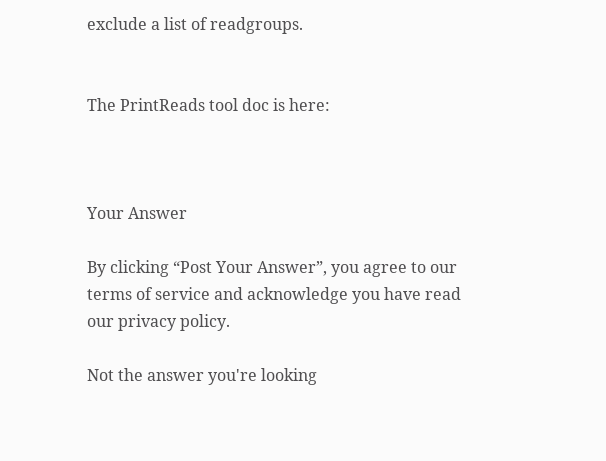exclude a list of readgroups.


The PrintReads tool doc is here:



Your Answer

By clicking “Post Your Answer”, you agree to our terms of service and acknowledge you have read our privacy policy.

Not the answer you're looking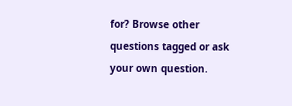for? Browse other questions tagged or ask your own question.